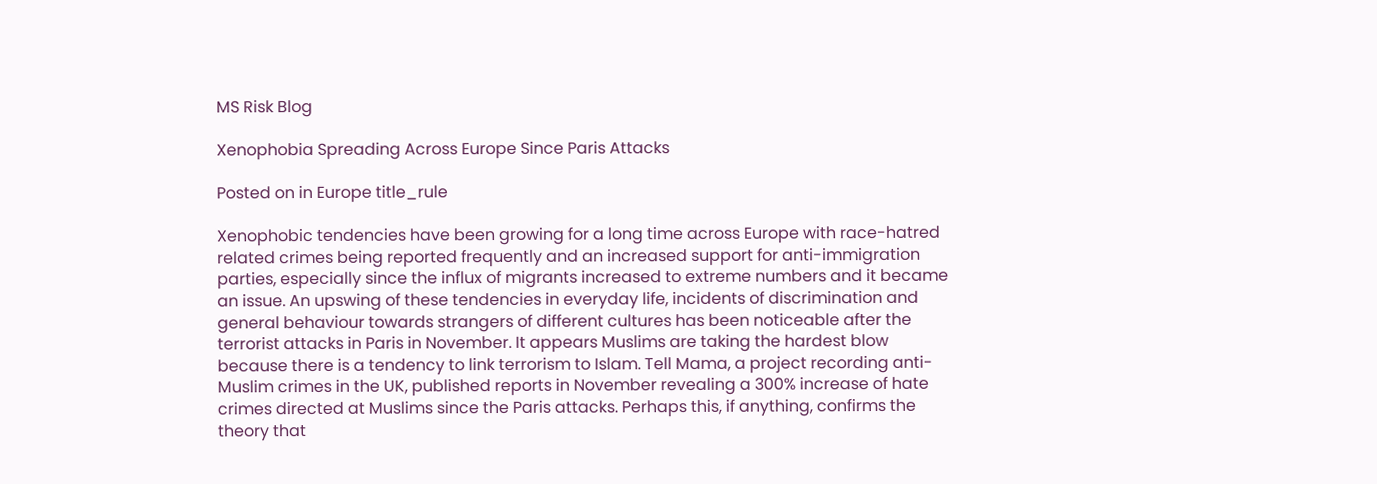MS Risk Blog

Xenophobia Spreading Across Europe Since Paris Attacks

Posted on in Europe title_rule

Xenophobic tendencies have been growing for a long time across Europe with race-hatred related crimes being reported frequently and an increased support for anti-immigration parties, especially since the influx of migrants increased to extreme numbers and it became an issue. An upswing of these tendencies in everyday life, incidents of discrimination and general behaviour towards strangers of different cultures has been noticeable after the terrorist attacks in Paris in November. It appears Muslims are taking the hardest blow because there is a tendency to link terrorism to Islam. Tell Mama, a project recording anti-Muslim crimes in the UK, published reports in November revealing a 300% increase of hate crimes directed at Muslims since the Paris attacks. Perhaps this, if anything, confirms the theory that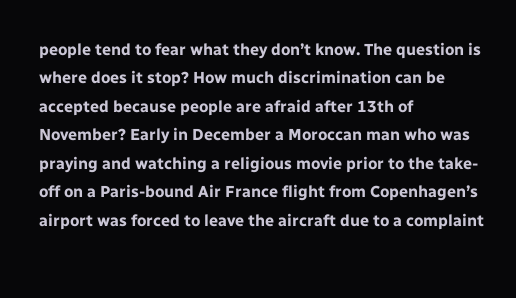people tend to fear what they don’t know. The question is where does it stop? How much discrimination can be accepted because people are afraid after 13th of November? Early in December a Moroccan man who was praying and watching a religious movie prior to the take-off on a Paris-bound Air France flight from Copenhagen’s airport was forced to leave the aircraft due to a complaint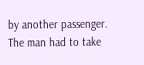by another passenger. The man had to take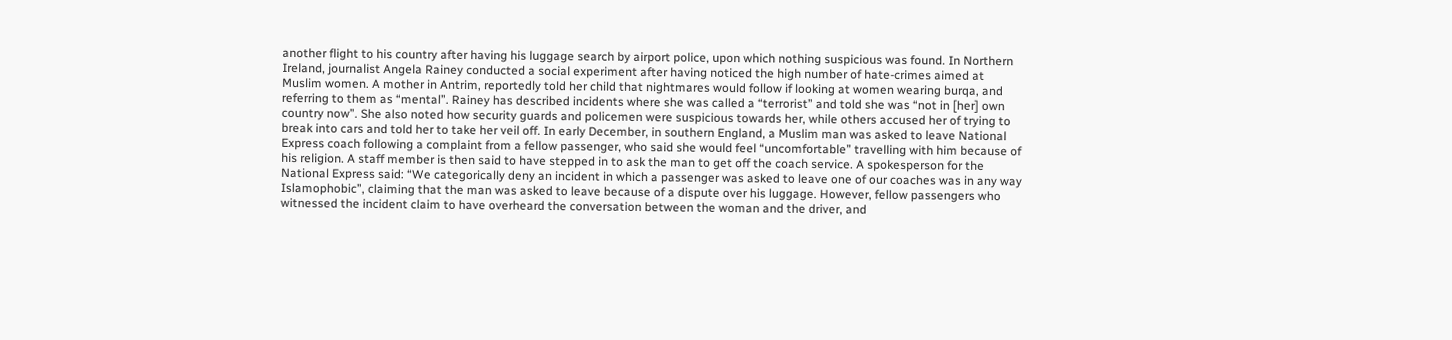another flight to his country after having his luggage search by airport police, upon which nothing suspicious was found. In Northern Ireland, journalist Angela Rainey conducted a social experiment after having noticed the high number of hate-crimes aimed at Muslim women. A mother in Antrim, reportedly told her child that nightmares would follow if looking at women wearing burqa, and referring to them as “mental”. Rainey has described incidents where she was called a “terrorist” and told she was “not in [her] own country now”. She also noted how security guards and policemen were suspicious towards her, while others accused her of trying to break into cars and told her to take her veil off. In early December, in southern England, a Muslim man was asked to leave National Express coach following a complaint from a fellow passenger, who said she would feel “uncomfortable” travelling with him because of his religion. A staff member is then said to have stepped in to ask the man to get off the coach service. A spokesperson for the National Express said: “We categorically deny an incident in which a passenger was asked to leave one of our coaches was in any way Islamophobic”, claiming that the man was asked to leave because of a dispute over his luggage. However, fellow passengers who witnessed the incident claim to have overheard the conversation between the woman and the driver, and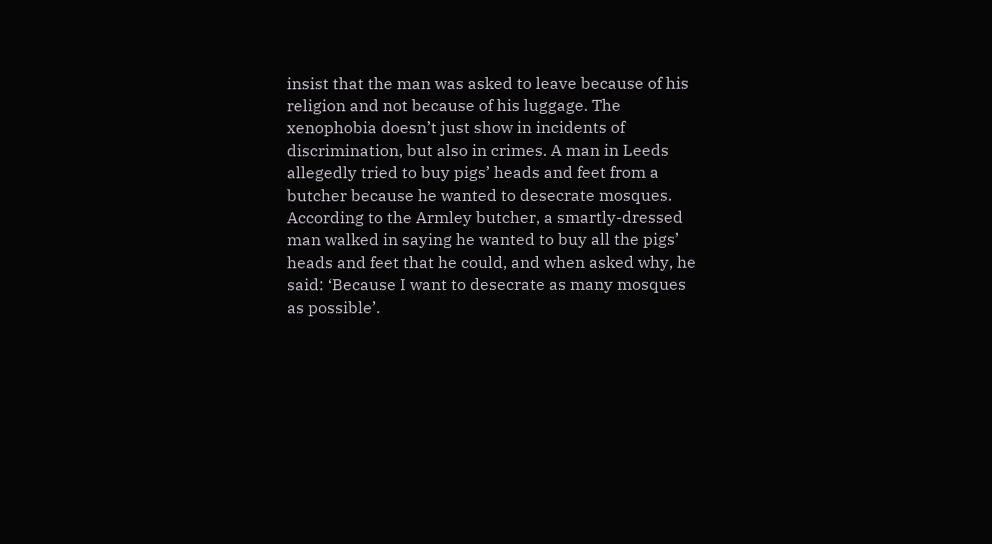insist that the man was asked to leave because of his religion and not because of his luggage. The xenophobia doesn’t just show in incidents of discrimination, but also in crimes. A man in Leeds allegedly tried to buy pigs’ heads and feet from a butcher because he wanted to desecrate mosques. According to the Armley butcher, a smartly-dressed man walked in saying he wanted to buy all the pigs’ heads and feet that he could, and when asked why, he said: ‘Because I want to desecrate as many mosques as possible’.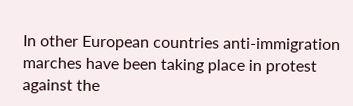In other European countries anti-immigration marches have been taking place in protest against the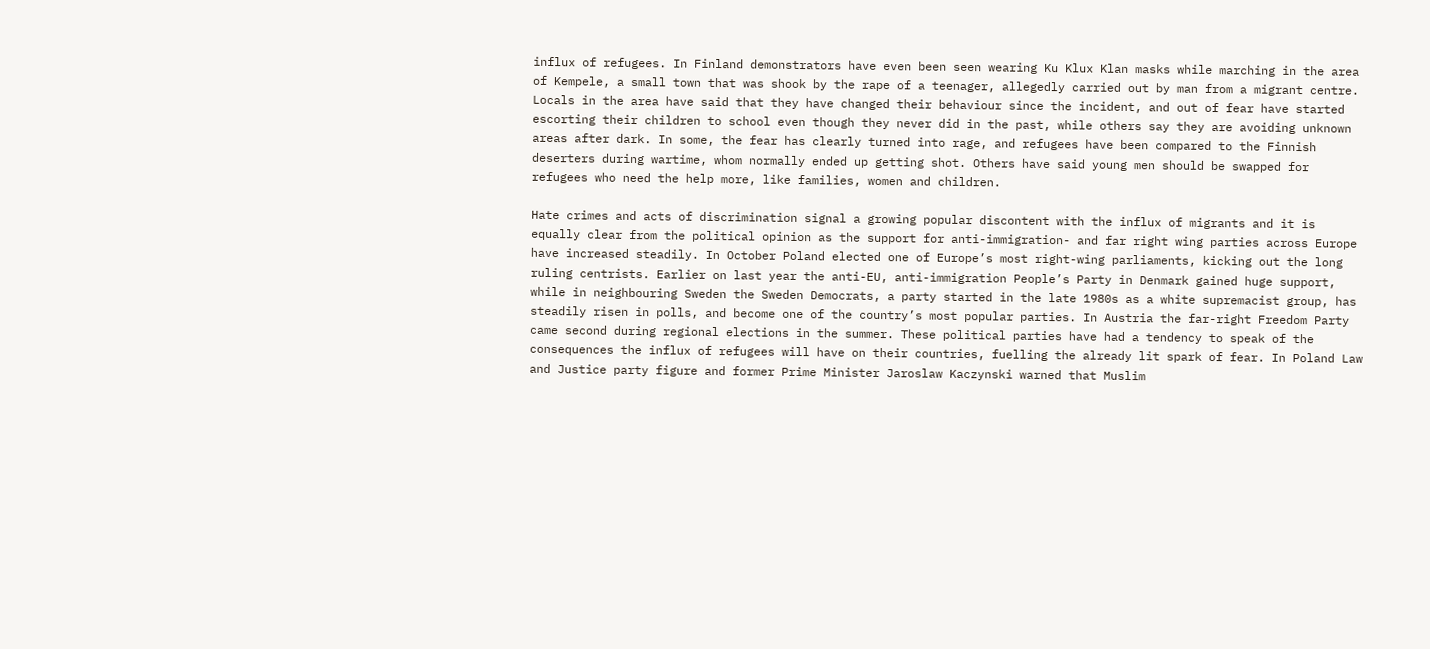influx of refugees. In Finland demonstrators have even been seen wearing Ku Klux Klan masks while marching in the area of Kempele, a small town that was shook by the rape of a teenager, allegedly carried out by man from a migrant centre. Locals in the area have said that they have changed their behaviour since the incident, and out of fear have started escorting their children to school even though they never did in the past, while others say they are avoiding unknown areas after dark. In some, the fear has clearly turned into rage, and refugees have been compared to the Finnish deserters during wartime, whom normally ended up getting shot. Others have said young men should be swapped for refugees who need the help more, like families, women and children.

Hate crimes and acts of discrimination signal a growing popular discontent with the influx of migrants and it is equally clear from the political opinion as the support for anti-immigration- and far right wing parties across Europe have increased steadily. In October Poland elected one of Europe’s most right-wing parliaments, kicking out the long ruling centrists. Earlier on last year the anti-EU, anti-immigration People’s Party in Denmark gained huge support, while in neighbouring Sweden the Sweden Democrats, a party started in the late 1980s as a white supremacist group, has steadily risen in polls, and become one of the country’s most popular parties. In Austria the far-right Freedom Party came second during regional elections in the summer. These political parties have had a tendency to speak of the consequences the influx of refugees will have on their countries, fuelling the already lit spark of fear. In Poland Law and Justice party figure and former Prime Minister Jaroslaw Kaczynski warned that Muslim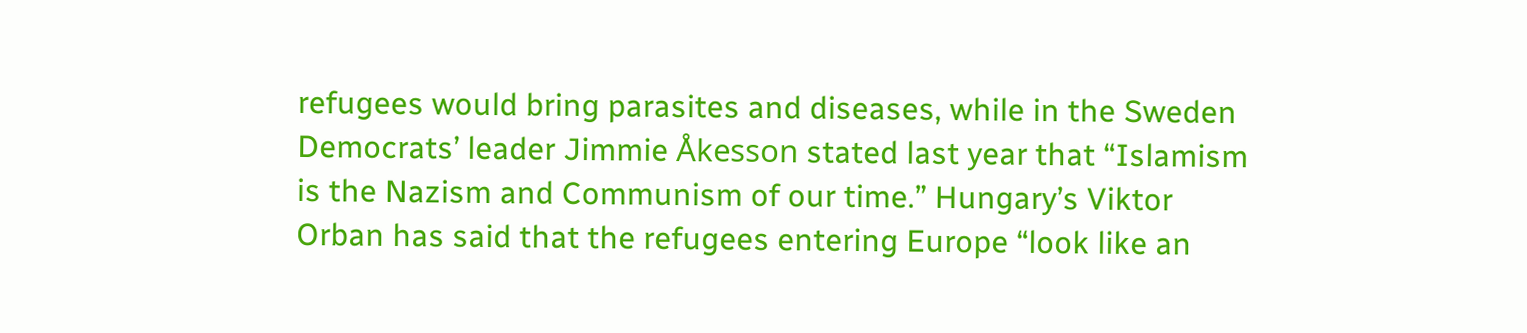refugees would bring parasites and diseases, while in the Sweden Democrats’ leader Jimmie Åkesson stated last year that “Islamism is the Nazism and Communism of our time.” Hungary’s Viktor Orban has said that the refugees entering Europe “look like an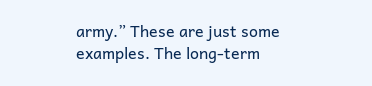army.” These are just some examples. The long-term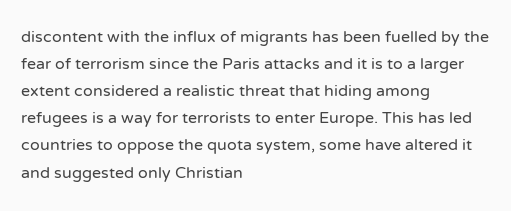discontent with the influx of migrants has been fuelled by the fear of terrorism since the Paris attacks and it is to a larger extent considered a realistic threat that hiding among refugees is a way for terrorists to enter Europe. This has led countries to oppose the quota system, some have altered it and suggested only Christian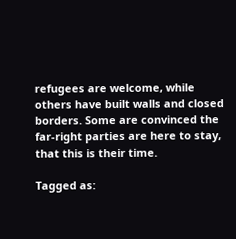refugees are welcome, while others have built walls and closed borders. Some are convinced the far-right parties are here to stay, that this is their time.

Tagged as: